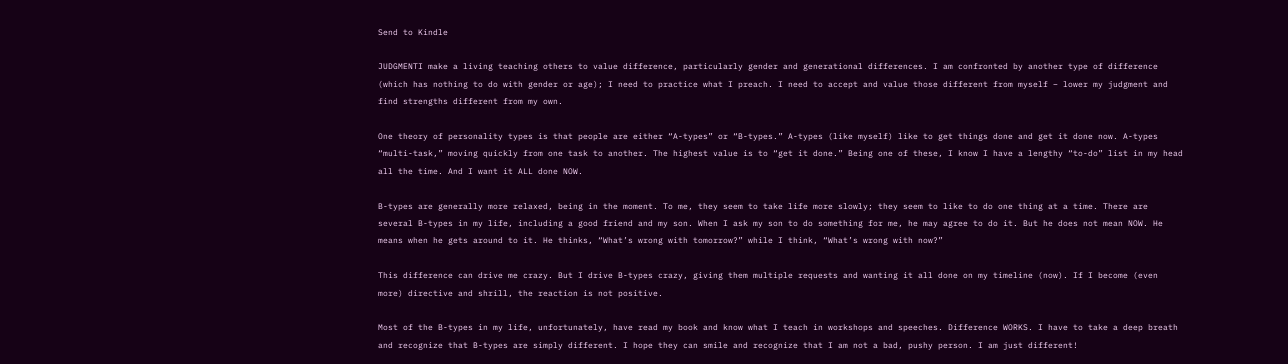Send to Kindle

JUDGMENTI make a living teaching others to value difference, particularly gender and generational differences. I am confronted by another type of difference (which has nothing to do with gender or age); I need to practice what I preach. I need to accept and value those different from myself – lower my judgment and find strengths different from my own.

One theory of personality types is that people are either “A-types” or “B-types.” A-types (like myself) like to get things done and get it done now. A-types “multi-task,” moving quickly from one task to another. The highest value is to “get it done.” Being one of these, I know I have a lengthy “to-do” list in my head all the time. And I want it ALL done NOW.

B-types are generally more relaxed, being in the moment. To me, they seem to take life more slowly; they seem to like to do one thing at a time. There are several B-types in my life, including a good friend and my son. When I ask my son to do something for me, he may agree to do it. But he does not mean NOW. He means when he gets around to it. He thinks, “What’s wrong with tomorrow?” while I think, “What’s wrong with now?”

This difference can drive me crazy. But I drive B-types crazy, giving them multiple requests and wanting it all done on my timeline (now). If I become (even more) directive and shrill, the reaction is not positive.

Most of the B-types in my life, unfortunately, have read my book and know what I teach in workshops and speeches. Difference WORKS. I have to take a deep breath and recognize that B-types are simply different. I hope they can smile and recognize that I am not a bad, pushy person. I am just different!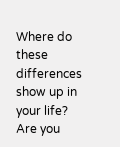Where do these differences show up in your life? Are you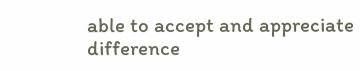able to accept and appreciate difference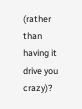(rather than having it drive you crazy)?